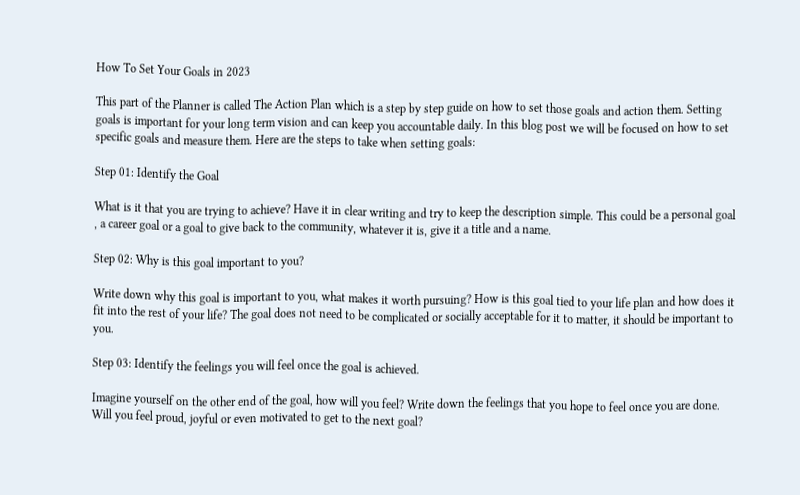How To Set Your Goals in 2023

This part of the Planner is called The Action Plan which is a step by step guide on how to set those goals and action them. Setting goals is important for your long term vision and can keep you accountable daily. In this blog post we will be focused on how to set specific goals and measure them. Here are the steps to take when setting goals:

Step 01: Identify the Goal

What is it that you are trying to achieve? Have it in clear writing and try to keep the description simple. This could be a personal goal , a career goal or a goal to give back to the community, whatever it is, give it a title and a name.

Step 02: Why is this goal important to you?

Write down why this goal is important to you, what makes it worth pursuing? How is this goal tied to your life plan and how does it fit into the rest of your life? The goal does not need to be complicated or socially acceptable for it to matter, it should be important to you.

Step 03: Identify the feelings you will feel once the goal is achieved.

Imagine yourself on the other end of the goal, how will you feel? Write down the feelings that you hope to feel once you are done. Will you feel proud, joyful or even motivated to get to the next goal?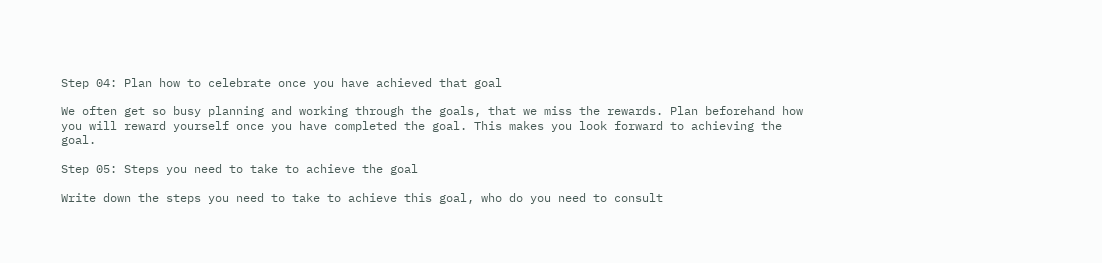Step 04: Plan how to celebrate once you have achieved that goal

We often get so busy planning and working through the goals, that we miss the rewards. Plan beforehand how you will reward yourself once you have completed the goal. This makes you look forward to achieving the goal.

Step 05: Steps you need to take to achieve the goal

Write down the steps you need to take to achieve this goal, who do you need to consult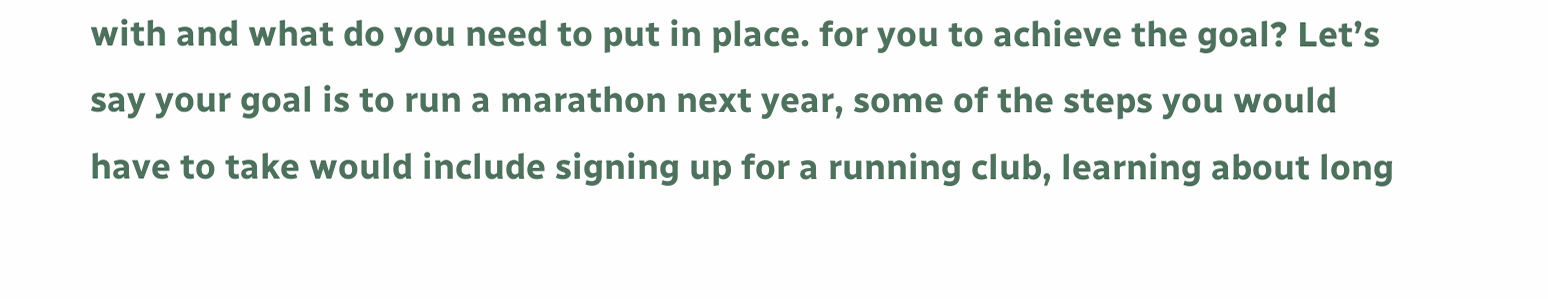with and what do you need to put in place. for you to achieve the goal? Let’s say your goal is to run a marathon next year, some of the steps you would have to take would include signing up for a running club, learning about long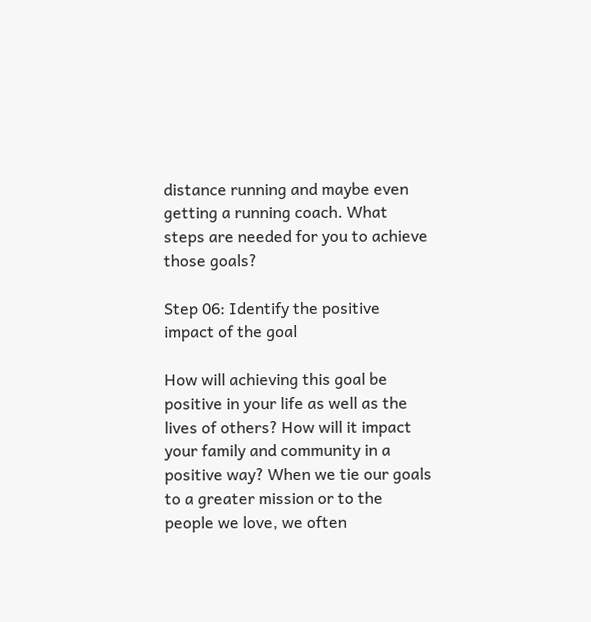distance running and maybe even getting a running coach. What steps are needed for you to achieve those goals?

Step 06: Identify the positive impact of the goal

How will achieving this goal be positive in your life as well as the lives of others? How will it impact your family and community in a positive way? When we tie our goals to a greater mission or to the people we love, we often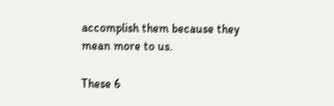accomplish them because they mean more to us.

These 6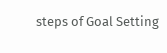steps of Goal Setting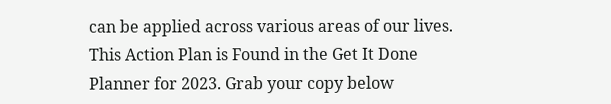can be applied across various areas of our lives. This Action Plan is Found in the Get It Done Planner for 2023. Grab your copy below